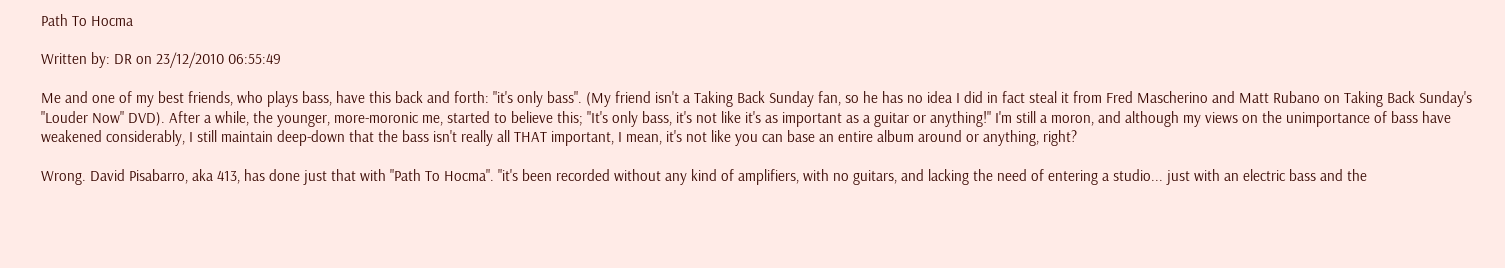Path To Hocma

Written by: DR on 23/12/2010 06:55:49

Me and one of my best friends, who plays bass, have this back and forth: "it's only bass". (My friend isn't a Taking Back Sunday fan, so he has no idea I did in fact steal it from Fred Mascherino and Matt Rubano on Taking Back Sunday's "Louder Now" DVD). After a while, the younger, more-moronic me, started to believe this; "It's only bass, it's not like it's as important as a guitar or anything!" I'm still a moron, and although my views on the unimportance of bass have weakened considerably, I still maintain deep-down that the bass isn't really all THAT important, I mean, it's not like you can base an entire album around or anything, right?

Wrong. David Pisabarro, aka 413, has done just that with "Path To Hocma". "it's been recorded without any kind of amplifiers, with no guitars, and lacking the need of entering a studio... just with an electric bass and the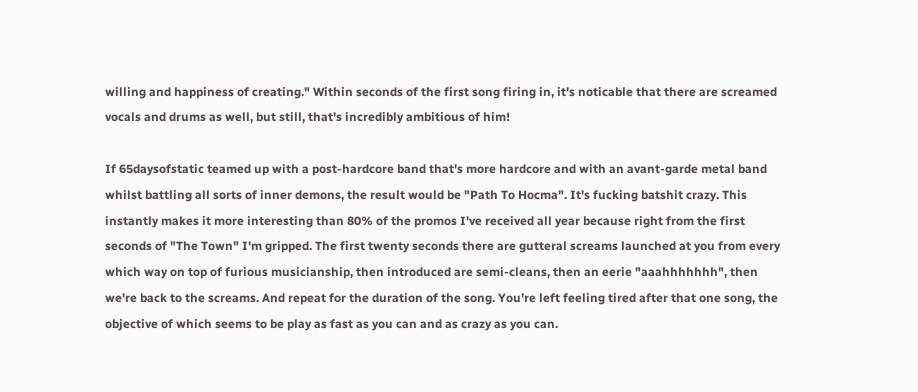willing and happiness of creating." Within seconds of the first song firing in, it's noticable that there are screamed vocals and drums as well, but still, that's incredibly ambitious of him!

If 65daysofstatic teamed up with a post-hardcore band that's more hardcore and with an avant-garde metal band whilst battling all sorts of inner demons, the result would be "Path To Hocma". It's fucking batshit crazy. This instantly makes it more interesting than 80% of the promos I've received all year because right from the first seconds of "The Town" I'm gripped. The first twenty seconds there are gutteral screams launched at you from every which way on top of furious musicianship, then introduced are semi-cleans, then an eerie "aaahhhhhhh", then we're back to the screams. And repeat for the duration of the song. You're left feeling tired after that one song, the objective of which seems to be play as fast as you can and as crazy as you can.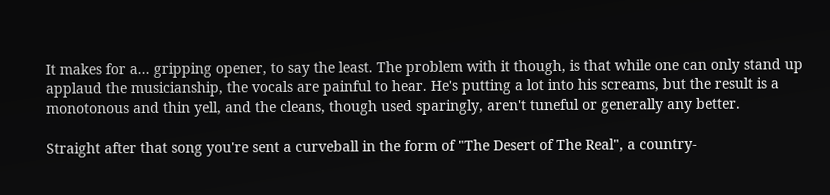It makes for a... gripping opener, to say the least. The problem with it though, is that while one can only stand up applaud the musicianship, the vocals are painful to hear. He's putting a lot into his screams, but the result is a monotonous and thin yell, and the cleans, though used sparingly, aren't tuneful or generally any better.

Straight after that song you're sent a curveball in the form of "The Desert of The Real", a country-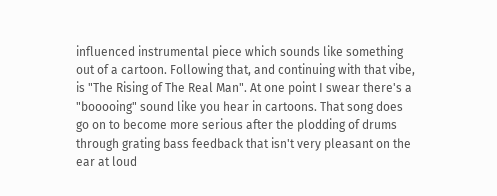influenced instrumental piece which sounds like something out of a cartoon. Following that, and continuing with that vibe, is "The Rising of The Real Man". At one point I swear there's a "booooing" sound like you hear in cartoons. That song does go on to become more serious after the plodding of drums through grating bass feedback that isn't very pleasant on the ear at loud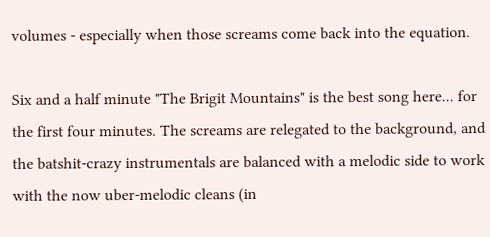volumes - especially when those screams come back into the equation.

Six and a half minute "The Brigit Mountains" is the best song here... for the first four minutes. The screams are relegated to the background, and the batshit-crazy instrumentals are balanced with a melodic side to work with the now uber-melodic cleans (in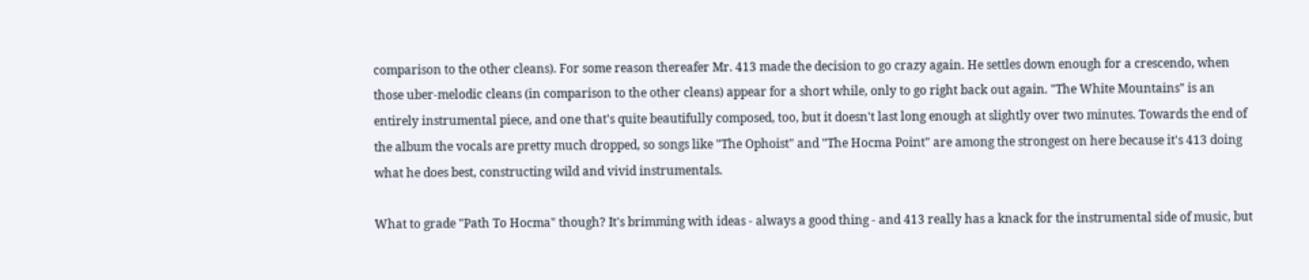comparison to the other cleans). For some reason thereafer Mr. 413 made the decision to go crazy again. He settles down enough for a crescendo, when those uber-melodic cleans (in comparison to the other cleans) appear for a short while, only to go right back out again. "The White Mountains" is an entirely instrumental piece, and one that's quite beautifully composed, too, but it doesn't last long enough at slightly over two minutes. Towards the end of the album the vocals are pretty much dropped, so songs like "The Ophoist" and "The Hocma Point" are among the strongest on here because it's 413 doing what he does best, constructing wild and vivid instrumentals.

What to grade "Path To Hocma" though? It's brimming with ideas - always a good thing - and 413 really has a knack for the instrumental side of music, but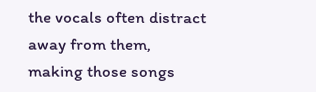the vocals often distract away from them, making those songs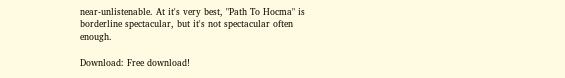near-unlistenable. At it's very best, "Path To Hocma" is borderline spectacular, but it's not spectacular often enough.

Download: Free download!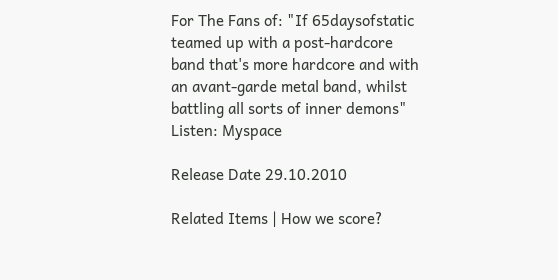For The Fans of: "If 65daysofstatic teamed up with a post-hardcore band that's more hardcore and with an avant-garde metal band, whilst battling all sorts of inner demons"
Listen: Myspace

Release Date 29.10.2010

Related Items | How we score?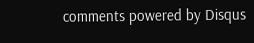comments powered by Disqus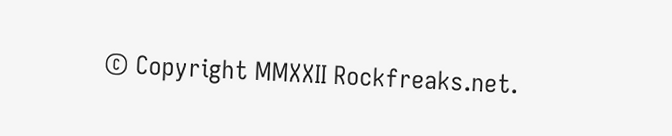© Copyright MMXXII Rockfreaks.net.